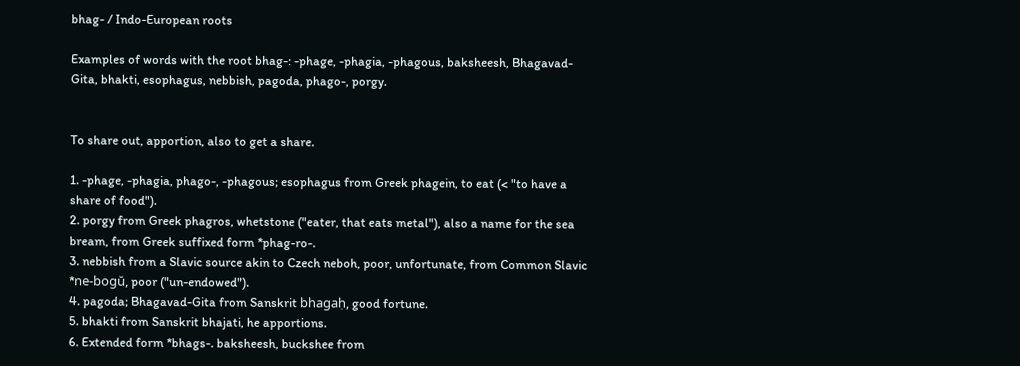bhag- / Indo-European roots

Examples of words with the root bhag-: -phage, -phagia, -phagous, baksheesh, Bhagavad-Gita, bhakti, esophagus, nebbish, pagoda, phago-, porgy.


To share out, apportion, also to get a share.

1. -phage, -phagia, phago-, -phagous; esophagus from Greek phagein, to eat (< "to have a share of food").
2. porgy from Greek phagros, whetstone ("eater, that eats metal"), also a name for the sea bream, from Greek suffixed form *phag-ro-.
3. nebbish from a Slavic source akin to Czech neboh, poor, unfortunate, from Common Slavic *ne-bogŭ, poor ("un-endowed").
4. pagoda; Bhagavad-Gita from Sanskrit bhagaḥ, good fortune.
5. bhakti from Sanskrit bhajati, he apportions.
6. Extended form *bhags-. baksheesh, buckshee from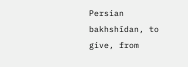Persian bakhshīdan, to give, from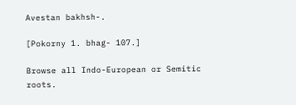Avestan bakhsh-.

[Pokorny 1. bhag- 107.]

Browse all Indo-European or Semitic roots.